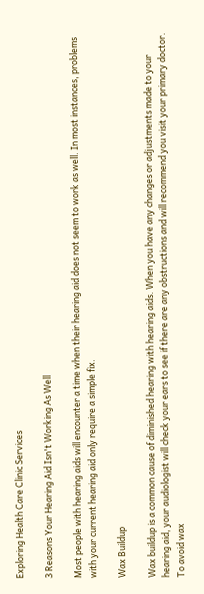Exploring Health Care Clinic Services

3 Reasons Your Hearing Aid Isn't Working As Well

Most people with hearing aids will encounter a time when their hearing aid does not seem to work as well. In most instances, problems with your current hearing aid only require a simple fix.

Wax Buildup

Wax buildup is a common cause of diminished hearing with hearing aids. When you have any changes or adjustments made to your hearing aid, your audiologist will check your ears to see if there are any obstructions and will recommend you visit your primary doctor. To avoid wax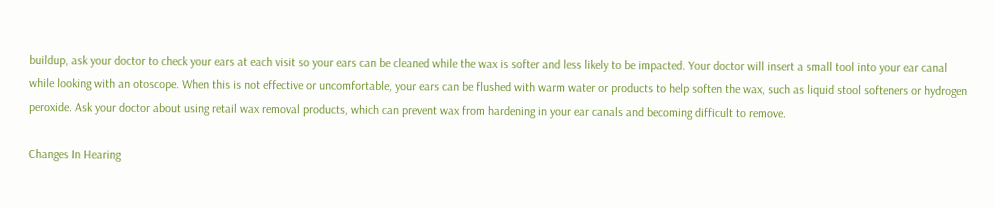buildup, ask your doctor to check your ears at each visit so your ears can be cleaned while the wax is softer and less likely to be impacted. Your doctor will insert a small tool into your ear canal while looking with an otoscope. When this is not effective or uncomfortable, your ears can be flushed with warm water or products to help soften the wax, such as liquid stool softeners or hydrogen peroxide. Ask your doctor about using retail wax removal products, which can prevent wax from hardening in your ear canals and becoming difficult to remove.

Changes In Hearing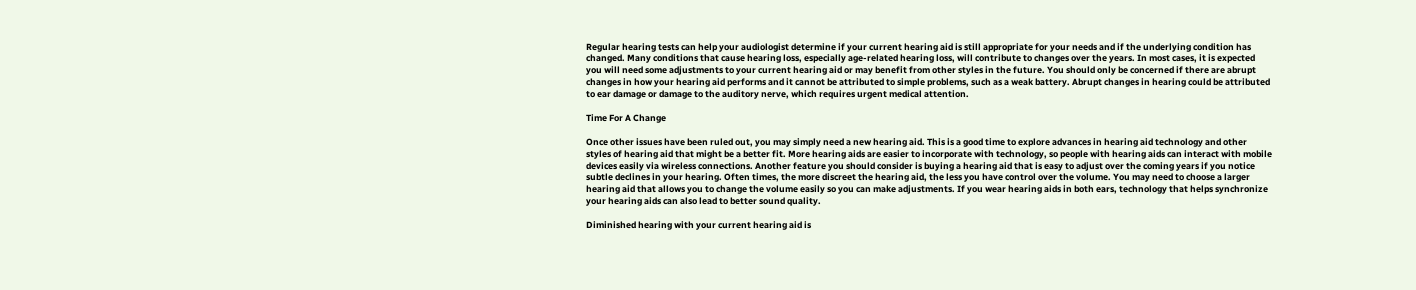Regular hearing tests can help your audiologist determine if your current hearing aid is still appropriate for your needs and if the underlying condition has changed. Many conditions that cause hearing loss, especially age-related hearing loss, will contribute to changes over the years. In most cases, it is expected you will need some adjustments to your current hearing aid or may benefit from other styles in the future. You should only be concerned if there are abrupt changes in how your hearing aid performs and it cannot be attributed to simple problems, such as a weak battery. Abrupt changes in hearing could be attributed to ear damage or damage to the auditory nerve, which requires urgent medical attention.

Time For A Change

Once other issues have been ruled out, you may simply need a new hearing aid. This is a good time to explore advances in hearing aid technology and other styles of hearing aid that might be a better fit. More hearing aids are easier to incorporate with technology, so people with hearing aids can interact with mobile devices easily via wireless connections. Another feature you should consider is buying a hearing aid that is easy to adjust over the coming years if you notice subtle declines in your hearing. Often times, the more discreet the hearing aid, the less you have control over the volume. You may need to choose a larger hearing aid that allows you to change the volume easily so you can make adjustments. If you wear hearing aids in both ears, technology that helps synchronize your hearing aids can also lead to better sound quality.

Diminished hearing with your current hearing aid is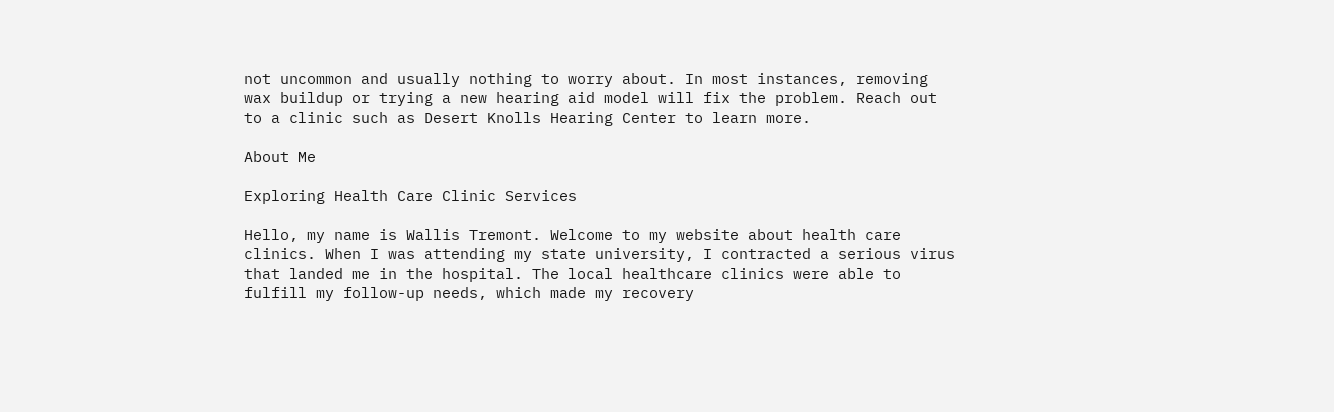not uncommon and usually nothing to worry about. In most instances, removing wax buildup or trying a new hearing aid model will fix the problem. Reach out to a clinic such as Desert Knolls Hearing Center to learn more.

About Me

Exploring Health Care Clinic Services

Hello, my name is Wallis Tremont. Welcome to my website about health care clinics. When I was attending my state university, I contracted a serious virus that landed me in the hospital. The local healthcare clinics were able to fulfill my follow-up needs, which made my recovery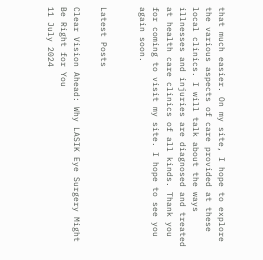that much easier. On my site, I hope to explore the various aspects of care provided at these local clinics. I will talk about the ways illnesses and injuries are diagnosed and treated at health care clinics of all kinds. Thank you for coming to visit my site. I hope to see you again soon.


Latest Posts

Clear Vision Ahead: Why LASIK Eye Surgery Might Be Right for You
11 July 2024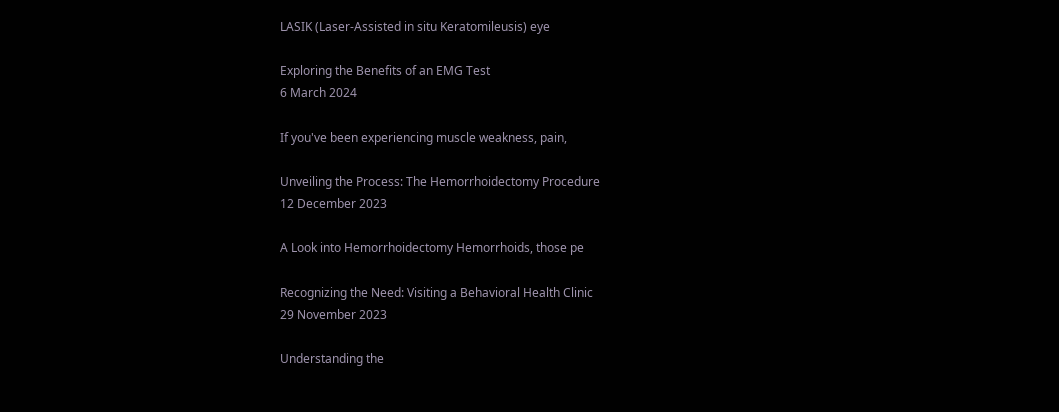LASIK (Laser-Assisted in situ Keratomileusis) eye

Exploring the Benefits of an EMG Test
6 March 2024

If you've been experiencing muscle weakness, pain,

Unveiling the Process: The Hemorrhoidectomy Procedure
12 December 2023

A Look into Hemorrhoidectomy Hemorrhoids, those pe

Recognizing the Need: Visiting a Behavioral Health Clinic
29 November 2023

Understanding the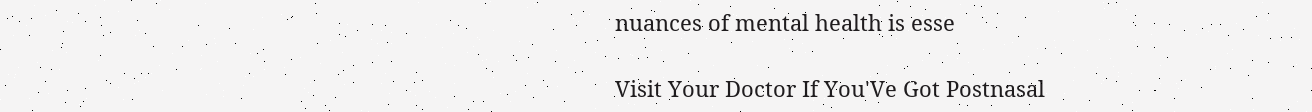nuances of mental health is esse

Visit Your Doctor If You'Ve Got Postnasal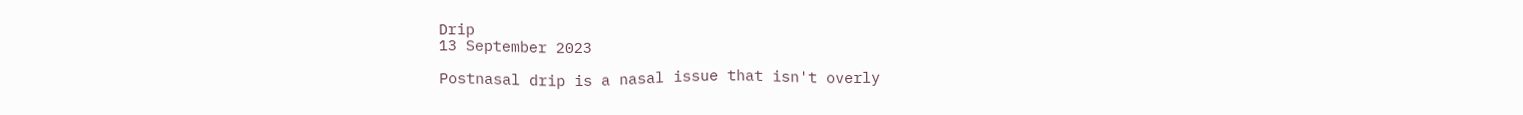Drip
13 September 2023

Postnasal drip is a nasal issue that isn't overly